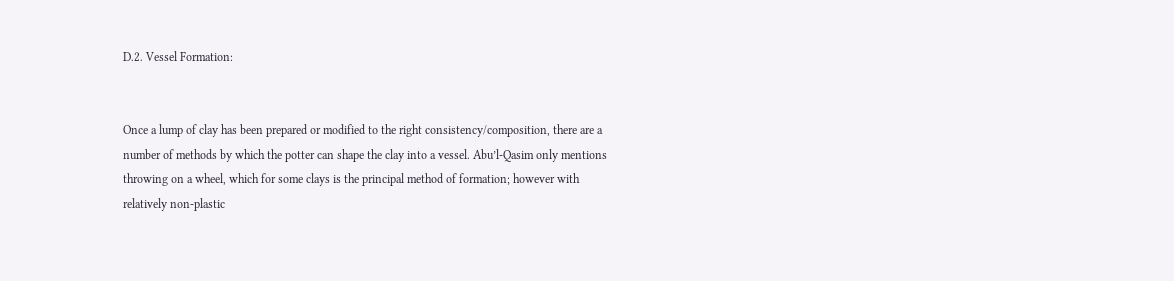D.2. Vessel Formation:


Once a lump of clay has been prepared or modified to the right consistency/composition, there are a number of methods by which the potter can shape the clay into a vessel. Abu’l-Qasim only mentions throwing on a wheel, which for some clays is the principal method of formation; however with relatively non-plastic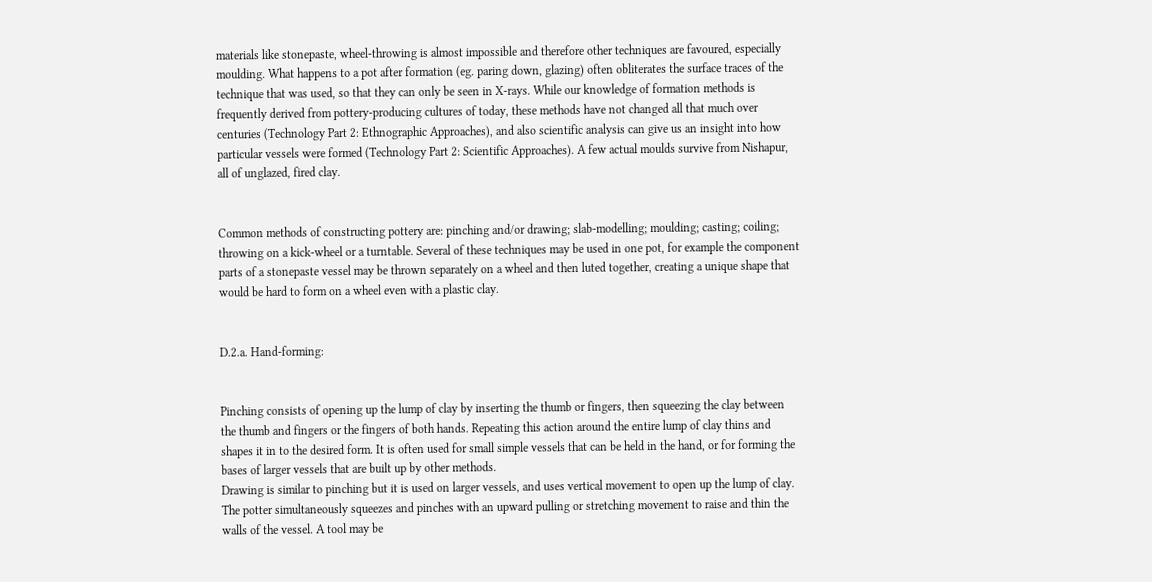materials like stonepaste, wheel-throwing is almost impossible and therefore other techniques are favoured, especially moulding. What happens to a pot after formation (eg. paring down, glazing) often obliterates the surface traces of the technique that was used, so that they can only be seen in X-rays. While our knowledge of formation methods is frequently derived from pottery-producing cultures of today, these methods have not changed all that much over centuries (Technology Part 2: Ethnographic Approaches), and also scientific analysis can give us an insight into how particular vessels were formed (Technology Part 2: Scientific Approaches). A few actual moulds survive from Nishapur, all of unglazed, fired clay.


Common methods of constructing pottery are: pinching and/or drawing; slab-modelling; moulding; casting; coiling; throwing on a kick-wheel or a turntable. Several of these techniques may be used in one pot, for example the component parts of a stonepaste vessel may be thrown separately on a wheel and then luted together, creating a unique shape that would be hard to form on a wheel even with a plastic clay.


D.2.a. Hand-forming:


Pinching consists of opening up the lump of clay by inserting the thumb or fingers, then squeezing the clay between the thumb and fingers or the fingers of both hands. Repeating this action around the entire lump of clay thins and shapes it in to the desired form. It is often used for small simple vessels that can be held in the hand, or for forming the bases of larger vessels that are built up by other methods.
Drawing is similar to pinching but it is used on larger vessels, and uses vertical movement to open up the lump of clay. The potter simultaneously squeezes and pinches with an upward pulling or stretching movement to raise and thin the walls of the vessel. A tool may be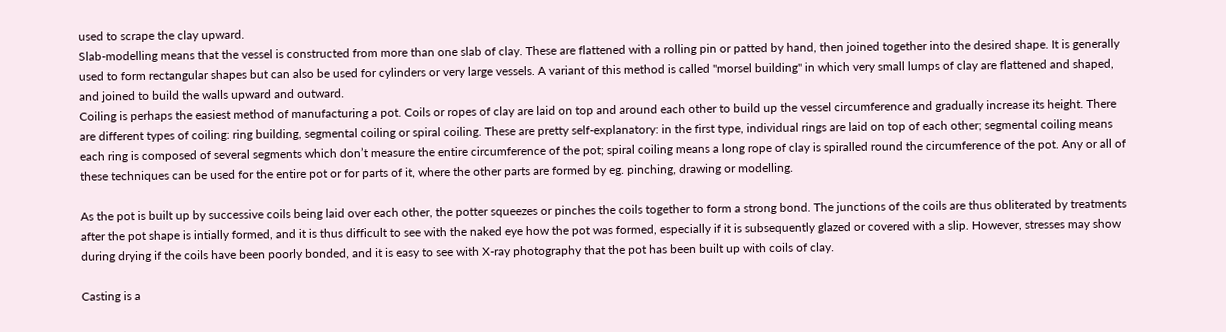used to scrape the clay upward.
Slab-modelling means that the vessel is constructed from more than one slab of clay. These are flattened with a rolling pin or patted by hand, then joined together into the desired shape. It is generally used to form rectangular shapes but can also be used for cylinders or very large vessels. A variant of this method is called "morsel building" in which very small lumps of clay are flattened and shaped, and joined to build the walls upward and outward.
Coiling is perhaps the easiest method of manufacturing a pot. Coils or ropes of clay are laid on top and around each other to build up the vessel circumference and gradually increase its height. There are different types of coiling: ring building, segmental coiling or spiral coiling. These are pretty self-explanatory: in the first type, individual rings are laid on top of each other; segmental coiling means each ring is composed of several segments which don’t measure the entire circumference of the pot; spiral coiling means a long rope of clay is spiralled round the circumference of the pot. Any or all of these techniques can be used for the entire pot or for parts of it, where the other parts are formed by eg. pinching, drawing or modelling.

As the pot is built up by successive coils being laid over each other, the potter squeezes or pinches the coils together to form a strong bond. The junctions of the coils are thus obliterated by treatments after the pot shape is intially formed, and it is thus difficult to see with the naked eye how the pot was formed, especially if it is subsequently glazed or covered with a slip. However, stresses may show during drying if the coils have been poorly bonded, and it is easy to see with X-ray photography that the pot has been built up with coils of clay.

Casting is a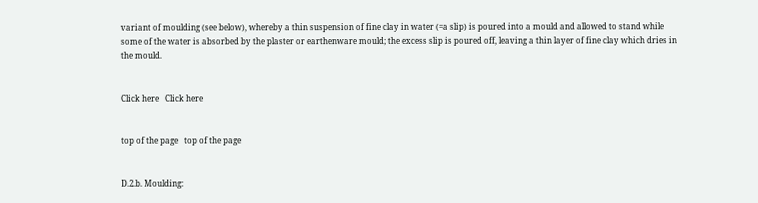variant of moulding (see below), whereby a thin suspension of fine clay in water (=a slip) is poured into a mould and allowed to stand while some of the water is absorbed by the plaster or earthenware mould; the excess slip is poured off, leaving a thin layer of fine clay which dries in the mould.


Click here   Click here


top of the page   top of the page


D.2.b. Moulding: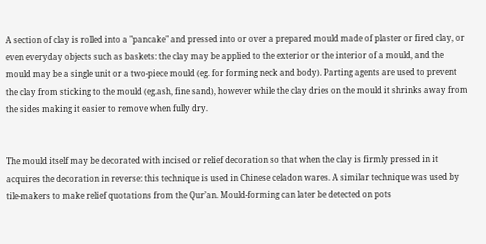A section of clay is rolled into a "pancake" and pressed into or over a prepared mould made of plaster or fired clay, or even everyday objects such as baskets: the clay may be applied to the exterior or the interior of a mould, and the mould may be a single unit or a two-piece mould (eg. for forming neck and body). Parting agents are used to prevent the clay from sticking to the mould (eg.ash, fine sand), however while the clay dries on the mould it shrinks away from the sides making it easier to remove when fully dry.


The mould itself may be decorated with incised or relief decoration so that when the clay is firmly pressed in it acquires the decoration in reverse: this technique is used in Chinese celadon wares. A similar technique was used by tile-makers to make relief quotations from the Qur’an. Mould-forming can later be detected on pots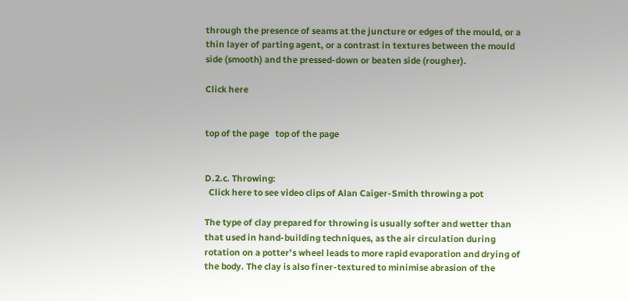through the presence of seams at the juncture or edges of the mould, or a thin layer of parting agent, or a contrast in textures between the mould side (smooth) and the pressed-down or beaten side (rougher).

Click here


top of the page   top of the page


D.2.c. Throwing:
  Click here to see video clips of Alan Caiger-Smith throwing a pot

The type of clay prepared for throwing is usually softer and wetter than that used in hand-building techniques, as the air circulation during rotation on a potter’s wheel leads to more rapid evaporation and drying of the body. The clay is also finer-textured to minimise abrasion of the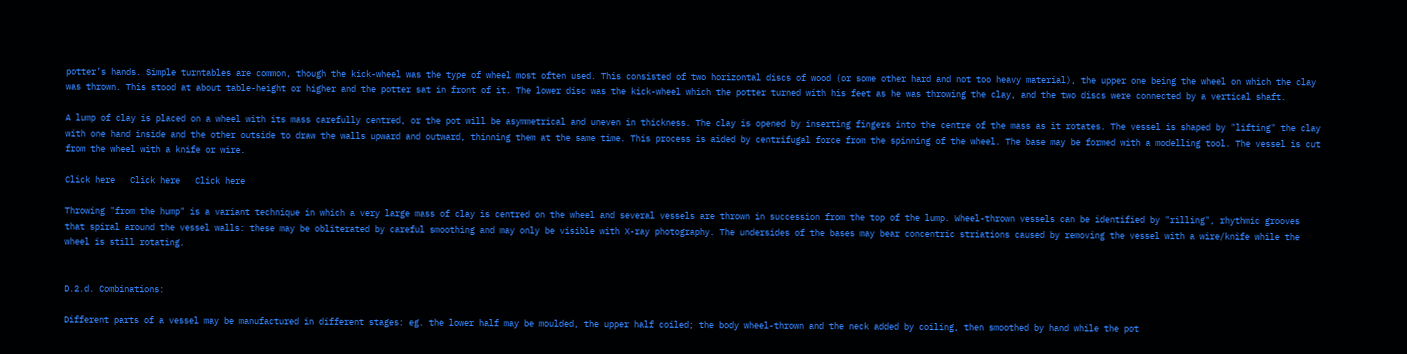potter’s hands. Simple turntables are common, though the kick-wheel was the type of wheel most often used. This consisted of two horizontal discs of wood (or some other hard and not too heavy material), the upper one being the wheel on which the clay was thrown. This stood at about table-height or higher and the potter sat in front of it. The lower disc was the kick-wheel which the potter turned with his feet as he was throwing the clay, and the two discs were connected by a vertical shaft.

A lump of clay is placed on a wheel with its mass carefully centred, or the pot will be asymmetrical and uneven in thickness. The clay is opened by inserting fingers into the centre of the mass as it rotates. The vessel is shaped by "lifting" the clay with one hand inside and the other outside to draw the walls upward and outward, thinning them at the same time. This process is aided by centrifugal force from the spinning of the wheel. The base may be formed with a modelling tool. The vessel is cut from the wheel with a knife or wire.

Click here   Click here   Click here

Throwing "from the hump" is a variant technique in which a very large mass of clay is centred on the wheel and several vessels are thrown in succession from the top of the lump. Wheel-thrown vessels can be identified by "rilling", rhythmic grooves that spiral around the vessel walls: these may be obliterated by careful smoothing and may only be visible with X-ray photography. The undersides of the bases may bear concentric striations caused by removing the vessel with a wire/knife while the wheel is still rotating.


D.2.d. Combinations:

Different parts of a vessel may be manufactured in different stages: eg. the lower half may be moulded, the upper half coiled; the body wheel-thrown and the neck added by coiling, then smoothed by hand while the pot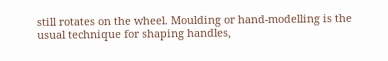still rotates on the wheel. Moulding or hand-modelling is the usual technique for shaping handles,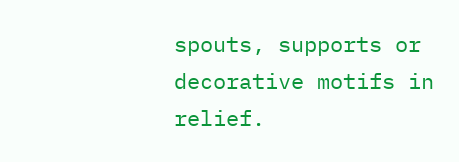spouts, supports or decorative motifs in relief.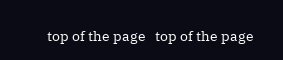top of the page   top of the page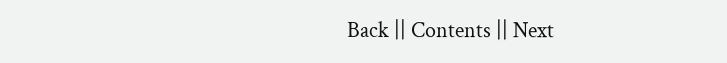Back || Contents || Next